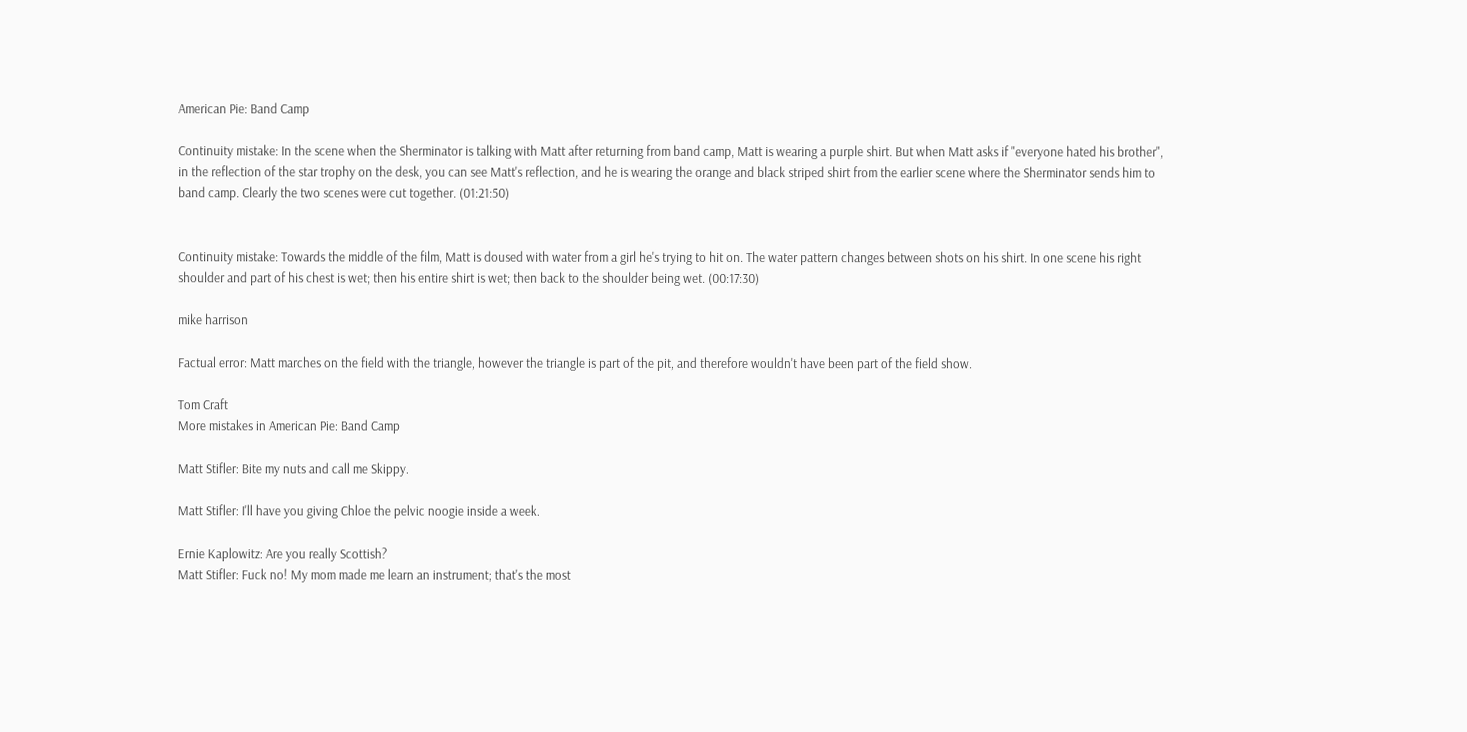American Pie: Band Camp

Continuity mistake: In the scene when the Sherminator is talking with Matt after returning from band camp, Matt is wearing a purple shirt. But when Matt asks if "everyone hated his brother", in the reflection of the star trophy on the desk, you can see Matt's reflection, and he is wearing the orange and black striped shirt from the earlier scene where the Sherminator sends him to band camp. Clearly the two scenes were cut together. (01:21:50)


Continuity mistake: Towards the middle of the film, Matt is doused with water from a girl he's trying to hit on. The water pattern changes between shots on his shirt. In one scene his right shoulder and part of his chest is wet; then his entire shirt is wet; then back to the shoulder being wet. (00:17:30)

mike harrison

Factual error: Matt marches on the field with the triangle, however the triangle is part of the pit, and therefore wouldn't have been part of the field show.

Tom Craft
More mistakes in American Pie: Band Camp

Matt Stifler: Bite my nuts and call me Skippy.

Matt Stifler: I'll have you giving Chloe the pelvic noogie inside a week.

Ernie Kaplowitz: Are you really Scottish?
Matt Stifler: Fuck no! My mom made me learn an instrument; that's the most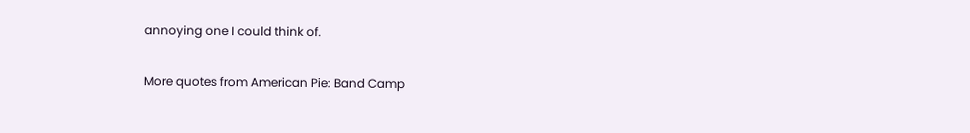annoying one I could think of.

More quotes from American Pie: Band Camp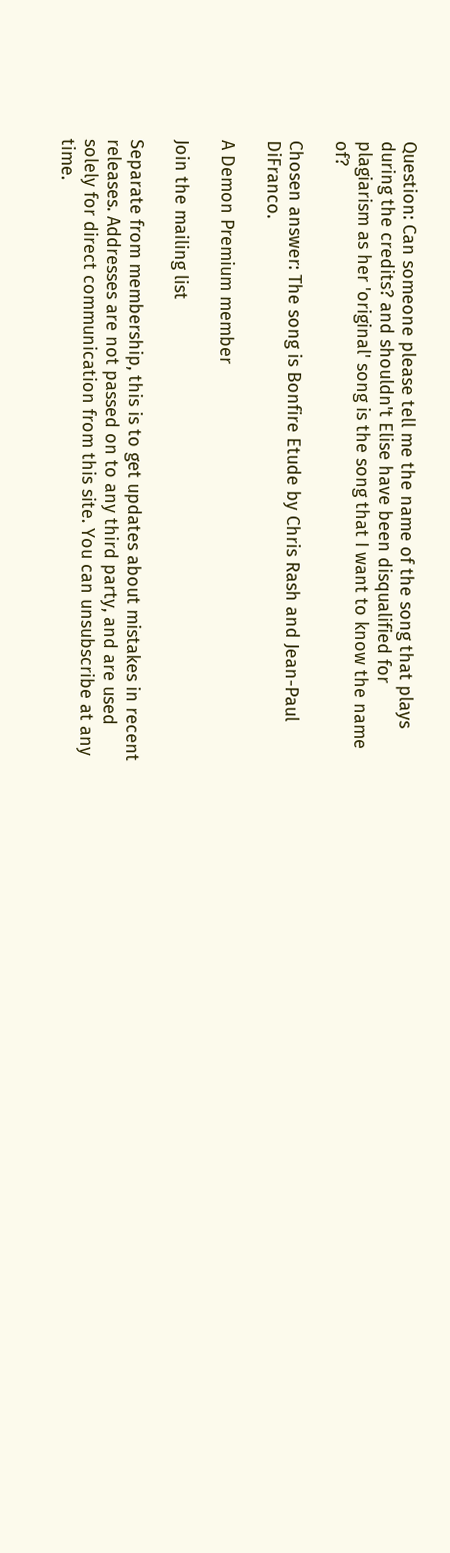Question: Can someone please tell me the name of the song that plays during the credits? and shouldn't Elise have been disqualified for plagiarism as her 'original' song is the song that I want to know the name of?

Chosen answer: The song is Bonfire Etude by Chris Rash and Jean-Paul DiFranco.

A Demon Premium member

Join the mailing list

Separate from membership, this is to get updates about mistakes in recent releases. Addresses are not passed on to any third party, and are used solely for direct communication from this site. You can unsubscribe at any time.